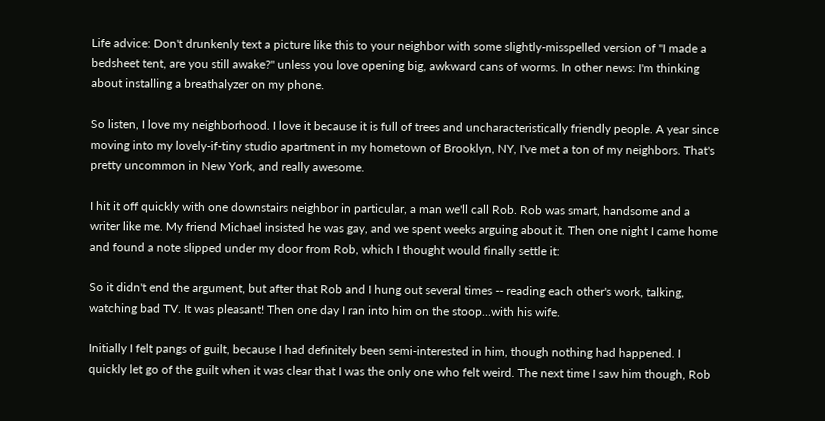Life advice: Don't drunkenly text a picture like this to your neighbor with some slightly-misspelled version of "I made a bedsheet tent, are you still awake?" unless you love opening big, awkward cans of worms. In other news: I'm thinking about installing a breathalyzer on my phone.

So listen, I love my neighborhood. I love it because it is full of trees and uncharacteristically friendly people. A year since moving into my lovely-if-tiny studio apartment in my hometown of Brooklyn, NY, I've met a ton of my neighbors. That's pretty uncommon in New York, and really awesome.

I hit it off quickly with one downstairs neighbor in particular, a man we'll call Rob. Rob was smart, handsome and a writer like me. My friend Michael insisted he was gay, and we spent weeks arguing about it. Then one night I came home and found a note slipped under my door from Rob, which I thought would finally settle it:

So it didn't end the argument, but after that Rob and I hung out several times -- reading each other's work, talking, watching bad TV. It was pleasant! Then one day I ran into him on the stoop...with his wife.

Initially I felt pangs of guilt, because I had definitely been semi-interested in him, though nothing had happened. I quickly let go of the guilt when it was clear that I was the only one who felt weird. The next time I saw him though, Rob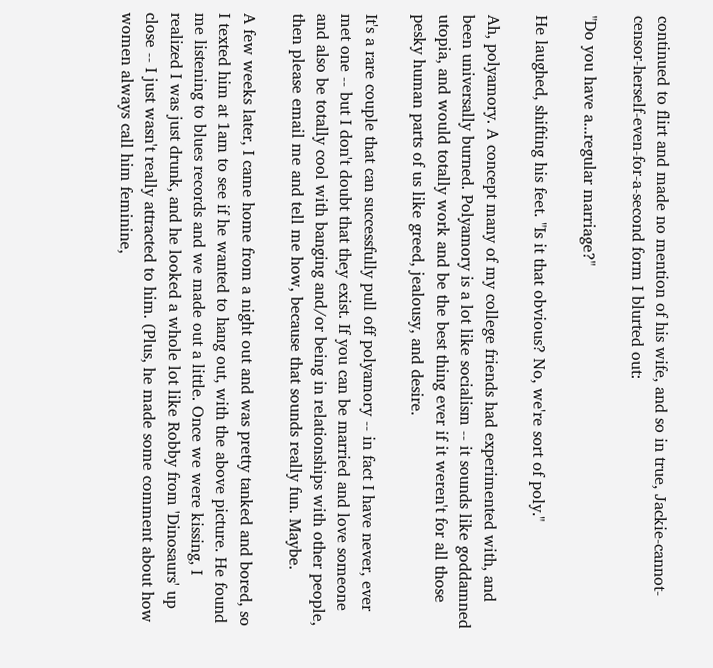continued to flirt and made no mention of his wife, and so in true, Jackie-cannot-censor-herself-even-for-a-second form I blurted out:

"Do you have a...regular marriage?"

He laughed, shifting his feet. "Is it that obvious? No, we're sort of poly."

Ah, polyamory. A concept many of my college friends had experimented with, and been universally burned. Polyamory is a lot like socialism -- it sounds like goddamned utopia, and would totally work and be the best thing ever if it weren't for all those pesky human parts of us like greed, jealousy, and desire.

It's a rare couple that can successfully pull off polyamory -- in fact I have never, ever met one -- but I don't doubt that they exist. If you can be married and love someone and also be totally cool with banging and/or being in relationships with other people, then please email me and tell me how, because that sounds really fun. Maybe.

A few weeks later, I came home from a night out and was pretty tanked and bored, so I texted him at 1am to see if he wanted to hang out, with the above picture. He found me listening to blues records and we made out a little. Once we were kissing, I realized I was just drunk, and he looked a whole lot like Robby from 'Dinosaurs' up close -- I just wasn't really attracted to him. (Plus, he made some comment about how women always call him feminine,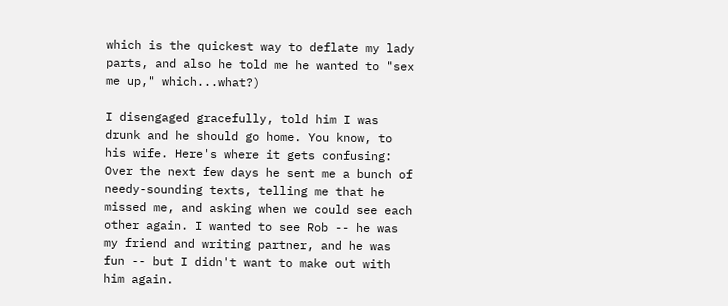which is the quickest way to deflate my lady parts, and also he told me he wanted to "sex me up," which...what?)

I disengaged gracefully, told him I was drunk and he should go home. You know, to his wife. Here's where it gets confusing: Over the next few days he sent me a bunch of needy-sounding texts, telling me that he missed me, and asking when we could see each other again. I wanted to see Rob -- he was my friend and writing partner, and he was fun -- but I didn't want to make out with him again.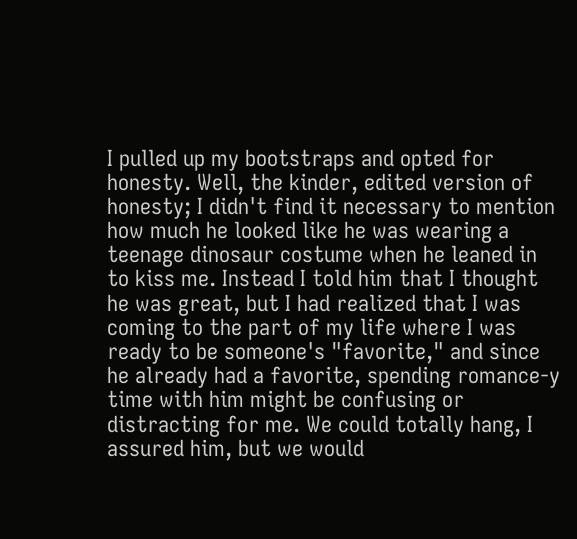I pulled up my bootstraps and opted for honesty. Well, the kinder, edited version of honesty; I didn't find it necessary to mention how much he looked like he was wearing a teenage dinosaur costume when he leaned in to kiss me. Instead I told him that I thought he was great, but I had realized that I was coming to the part of my life where I was ready to be someone's "favorite," and since he already had a favorite, spending romance-y time with him might be confusing or distracting for me. We could totally hang, I assured him, but we would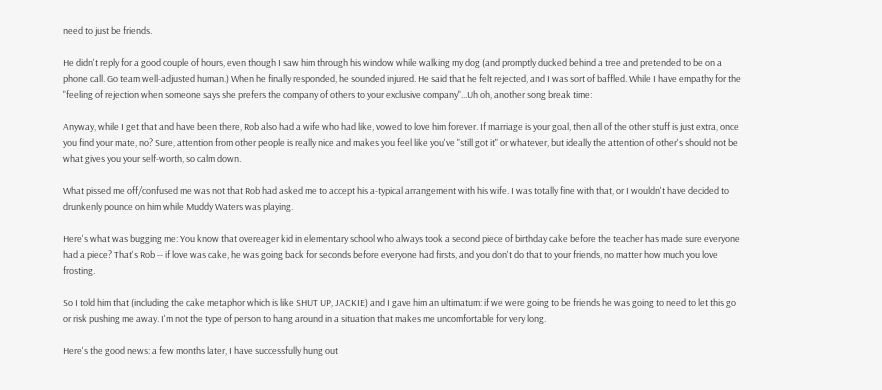need to just be friends.

He didn't reply for a good couple of hours, even though I saw him through his window while walking my dog (and promptly ducked behind a tree and pretended to be on a phone call. Go team well-adjusted human.) When he finally responded, he sounded injured. He said that he felt rejected, and I was sort of baffled. While I have empathy for the "feeling of rejection when someone says she prefers the company of others to your exclusive company"...Uh oh, another song break time:

Anyway, while I get that and have been there, Rob also had a wife who had like, vowed to love him forever. If marriage is your goal, then all of the other stuff is just extra, once you find your mate, no? Sure, attention from other people is really nice and makes you feel like you've "still got it" or whatever, but ideally the attention of other's should not be what gives you your self-worth, so calm down.

What pissed me off/confused me was not that Rob had asked me to accept his a-typical arrangement with his wife. I was totally fine with that, or I wouldn't have decided to drunkenly pounce on him while Muddy Waters was playing.

Here's what was bugging me: You know that overeager kid in elementary school who always took a second piece of birthday cake before the teacher has made sure everyone had a piece? That's Rob -- if love was cake, he was going back for seconds before everyone had firsts, and you don't do that to your friends, no matter how much you love frosting.

So I told him that (including the cake metaphor which is like SHUT UP, JACKIE) and I gave him an ultimatum: if we were going to be friends he was going to need to let this go or risk pushing me away. I'm not the type of person to hang around in a situation that makes me uncomfortable for very long.

Here's the good news: a few months later, I have successfully hung out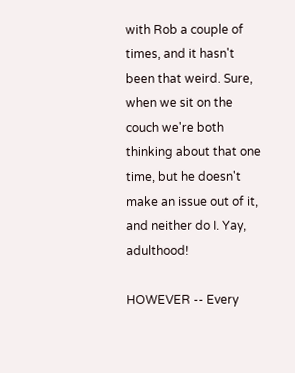with Rob a couple of times, and it hasn't been that weird. Sure, when we sit on the couch we're both thinking about that one time, but he doesn't make an issue out of it, and neither do I. Yay, adulthood!

HOWEVER -- Every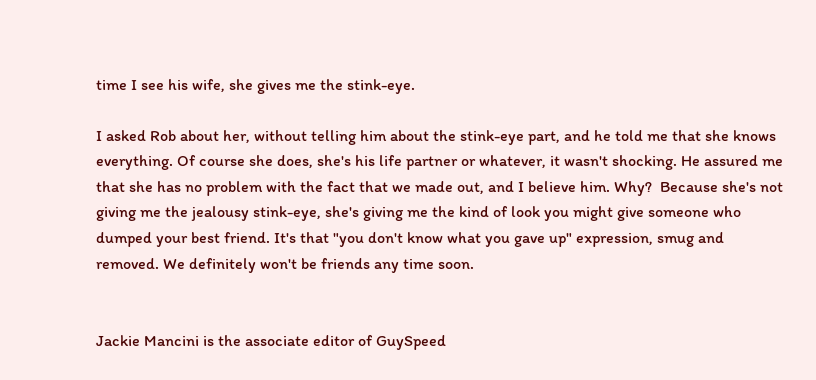time I see his wife, she gives me the stink-eye.

I asked Rob about her, without telling him about the stink-eye part, and he told me that she knows everything. Of course she does, she's his life partner or whatever, it wasn't shocking. He assured me that she has no problem with the fact that we made out, and I believe him. Why?  Because she's not giving me the jealousy stink-eye, she's giving me the kind of look you might give someone who dumped your best friend. It's that "you don't know what you gave up" expression, smug and removed. We definitely won't be friends any time soon.


Jackie Mancini is the associate editor of GuySpeed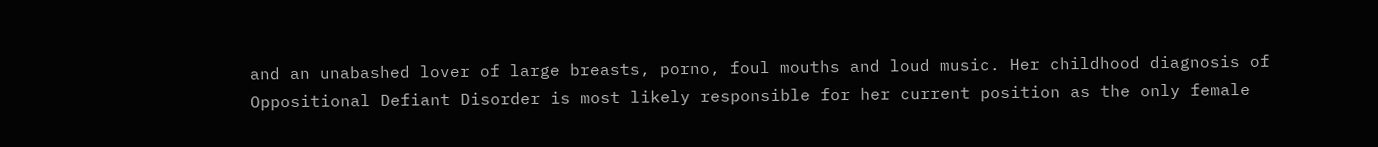and an unabashed lover of large breasts, porno, foul mouths and loud music. Her childhood diagnosis of Oppositional Defiant Disorder is most likely responsible for her current position as the only female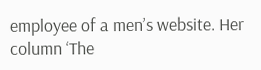employee of a men’s website. Her column ‘The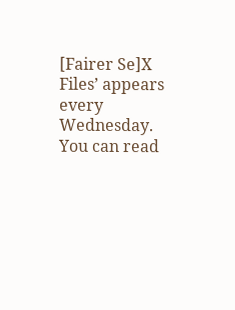[Fairer Se]X Files’ appears every Wednesday. You can read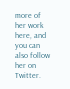more of her work here, and you can also follow her on Twitter.